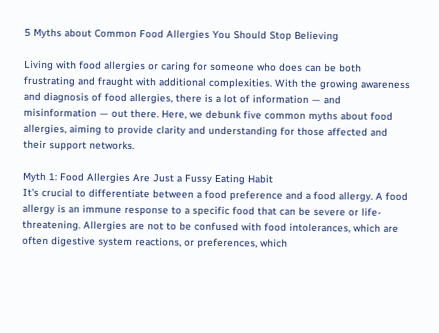5 Myths about Common Food Allergies You Should Stop Believing

Living with food allergies or caring for someone who does can be both frustrating and fraught with additional complexities. With the growing awareness and diagnosis of food allergies, there is a lot of information — and misinformation — out there. Here, we debunk five common myths about food allergies, aiming to provide clarity and understanding for those affected and their support networks.

Myth 1: Food Allergies Are Just a Fussy Eating Habit
It's crucial to differentiate between a food preference and a food allergy. A food allergy is an immune response to a specific food that can be severe or life-threatening. Allergies are not to be confused with food intolerances, which are often digestive system reactions, or preferences, which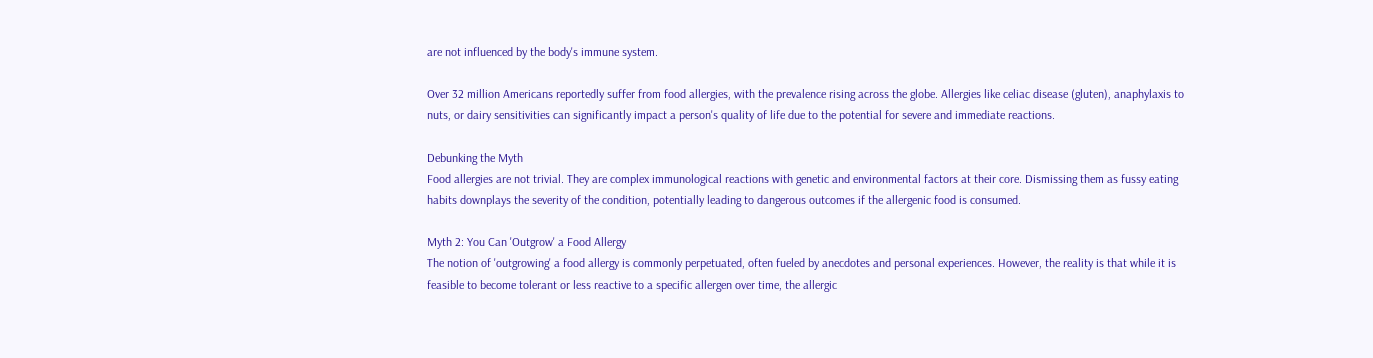are not influenced by the body's immune system.

Over 32 million Americans reportedly suffer from food allergies, with the prevalence rising across the globe. Allergies like celiac disease (gluten), anaphylaxis to nuts, or dairy sensitivities can significantly impact a person's quality of life due to the potential for severe and immediate reactions.

Debunking the Myth
Food allergies are not trivial. They are complex immunological reactions with genetic and environmental factors at their core. Dismissing them as fussy eating habits downplays the severity of the condition, potentially leading to dangerous outcomes if the allergenic food is consumed.

Myth 2: You Can 'Outgrow' a Food Allergy
The notion of 'outgrowing' a food allergy is commonly perpetuated, often fueled by anecdotes and personal experiences. However, the reality is that while it is feasible to become tolerant or less reactive to a specific allergen over time, the allergic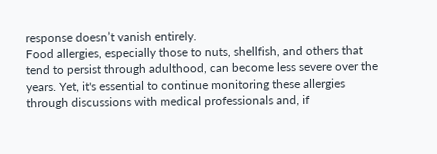response doesn’t vanish entirely.
Food allergies, especially those to nuts, shellfish, and others that tend to persist through adulthood, can become less severe over the years. Yet, it's essential to continue monitoring these allergies through discussions with medical professionals and, if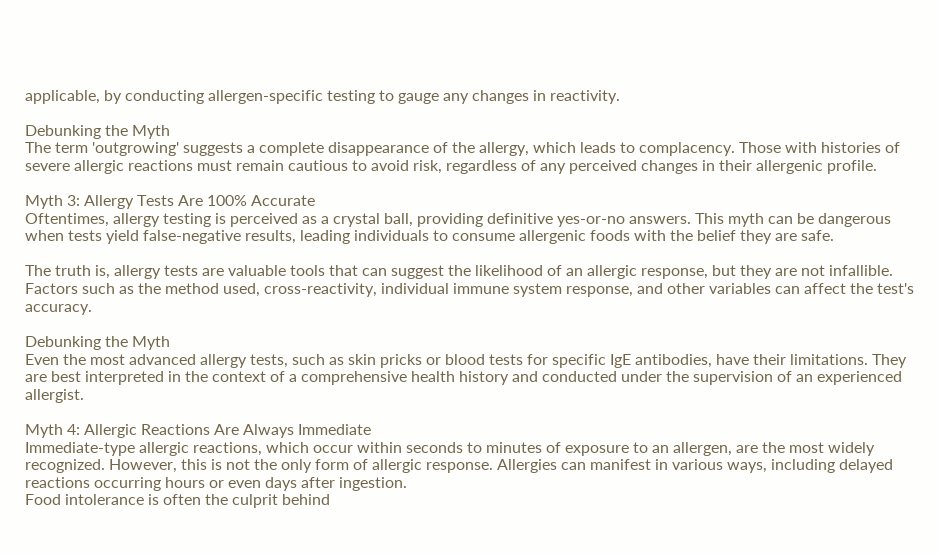applicable, by conducting allergen-specific testing to gauge any changes in reactivity.

Debunking the Myth
The term 'outgrowing' suggests a complete disappearance of the allergy, which leads to complacency. Those with histories of severe allergic reactions must remain cautious to avoid risk, regardless of any perceived changes in their allergenic profile.

Myth 3: Allergy Tests Are 100% Accurate
Oftentimes, allergy testing is perceived as a crystal ball, providing definitive yes-or-no answers. This myth can be dangerous when tests yield false-negative results, leading individuals to consume allergenic foods with the belief they are safe.

The truth is, allergy tests are valuable tools that can suggest the likelihood of an allergic response, but they are not infallible. Factors such as the method used, cross-reactivity, individual immune system response, and other variables can affect the test's accuracy.

Debunking the Myth
Even the most advanced allergy tests, such as skin pricks or blood tests for specific IgE antibodies, have their limitations. They are best interpreted in the context of a comprehensive health history and conducted under the supervision of an experienced allergist.

Myth 4: Allergic Reactions Are Always Immediate
Immediate-type allergic reactions, which occur within seconds to minutes of exposure to an allergen, are the most widely recognized. However, this is not the only form of allergic response. Allergies can manifest in various ways, including delayed reactions occurring hours or even days after ingestion.
Food intolerance is often the culprit behind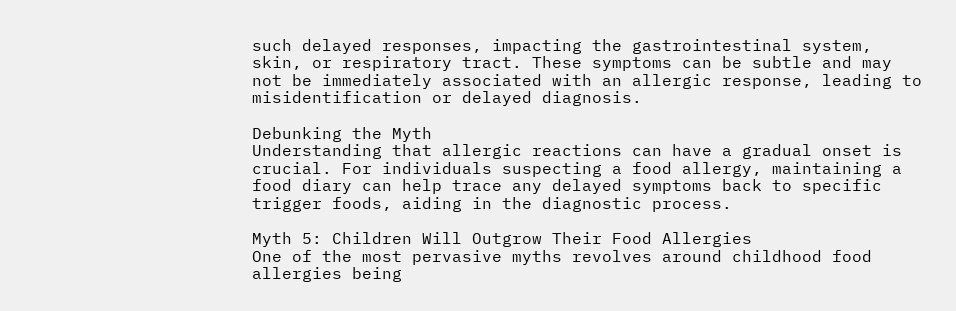such delayed responses, impacting the gastrointestinal system, skin, or respiratory tract. These symptoms can be subtle and may not be immediately associated with an allergic response, leading to misidentification or delayed diagnosis.

Debunking the Myth
Understanding that allergic reactions can have a gradual onset is crucial. For individuals suspecting a food allergy, maintaining a food diary can help trace any delayed symptoms back to specific trigger foods, aiding in the diagnostic process.

Myth 5: Children Will Outgrow Their Food Allergies
One of the most pervasive myths revolves around childhood food allergies being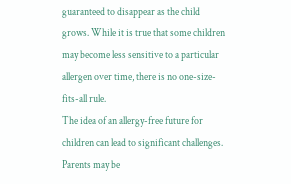guaranteed to disappear as the child grows. While it is true that some children may become less sensitive to a particular allergen over time, there is no one-size-fits-all rule.
The idea of an allergy-free future for children can lead to significant challenges. Parents may be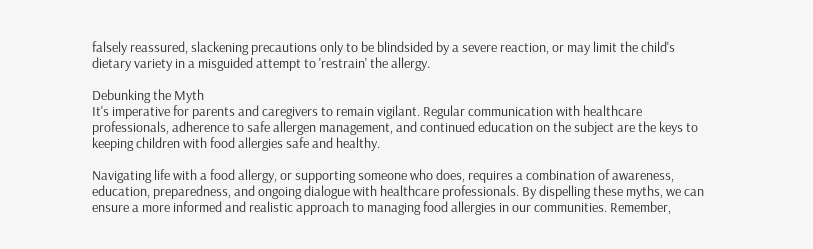falsely reassured, slackening precautions only to be blindsided by a severe reaction, or may limit the child's dietary variety in a misguided attempt to 'restrain' the allergy.

Debunking the Myth
It's imperative for parents and caregivers to remain vigilant. Regular communication with healthcare professionals, adherence to safe allergen management, and continued education on the subject are the keys to keeping children with food allergies safe and healthy.

Navigating life with a food allergy, or supporting someone who does, requires a combination of awareness, education, preparedness, and ongoing dialogue with healthcare professionals. By dispelling these myths, we can ensure a more informed and realistic approach to managing food allergies in our communities. Remember,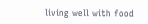living well with food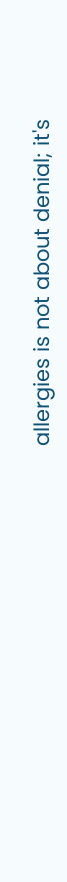allergies is not about denial; it's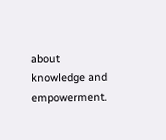about knowledge and empowerment.